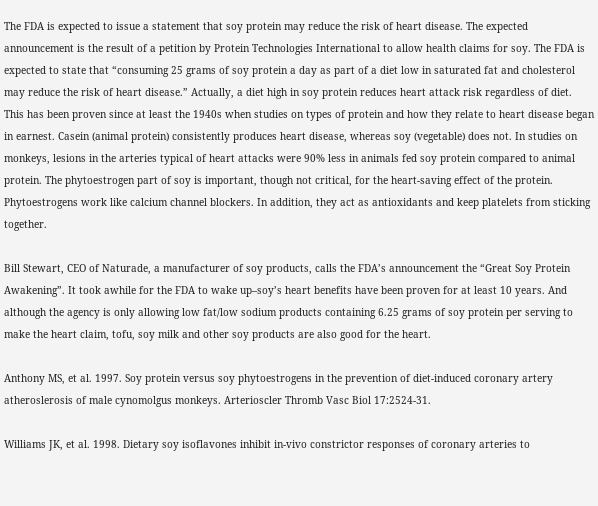The FDA is expected to issue a statement that soy protein may reduce the risk of heart disease. The expected announcement is the result of a petition by Protein Technologies International to allow health claims for soy. The FDA is expected to state that “consuming 25 grams of soy protein a day as part of a diet low in saturated fat and cholesterol may reduce the risk of heart disease.” Actually, a diet high in soy protein reduces heart attack risk regardless of diet. This has been proven since at least the 1940s when studies on types of protein and how they relate to heart disease began in earnest. Casein (animal protein) consistently produces heart disease, whereas soy (vegetable) does not. In studies on monkeys, lesions in the arteries typical of heart attacks were 90% less in animals fed soy protein compared to animal protein. The phytoestrogen part of soy is important, though not critical, for the heart-saving effect of the protein. Phytoestrogens work like calcium channel blockers. In addition, they act as antioxidants and keep platelets from sticking together.

Bill Stewart, CEO of Naturade, a manufacturer of soy products, calls the FDA’s announcement the “Great Soy Protein Awakening”. It took awhile for the FDA to wake up–soy’s heart benefits have been proven for at least 10 years. And although the agency is only allowing low fat/low sodium products containing 6.25 grams of soy protein per serving to make the heart claim, tofu, soy milk and other soy products are also good for the heart.

Anthony MS, et al. 1997. Soy protein versus soy phytoestrogens in the prevention of diet-induced coronary artery atheroslerosis of male cynomolgus monkeys. Arterioscler Thromb Vasc Biol 17:2524-31.

Williams JK, et al. 1998. Dietary soy isoflavones inhibit in-vivo constrictor responses of coronary arteries to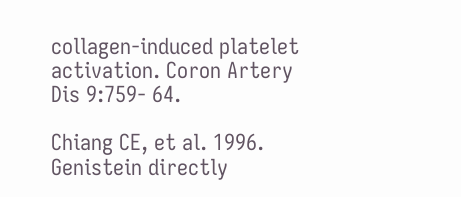collagen-induced platelet activation. Coron Artery Dis 9:759- 64.

Chiang CE, et al. 1996. Genistein directly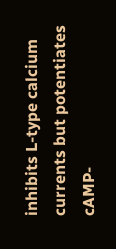inhibits L-type calcium currents but potentiates cAMP-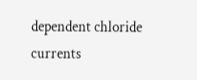dependent chloride currents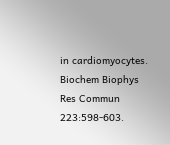in cardiomyocytes. Biochem Biophys Res Commun 223:598-603.